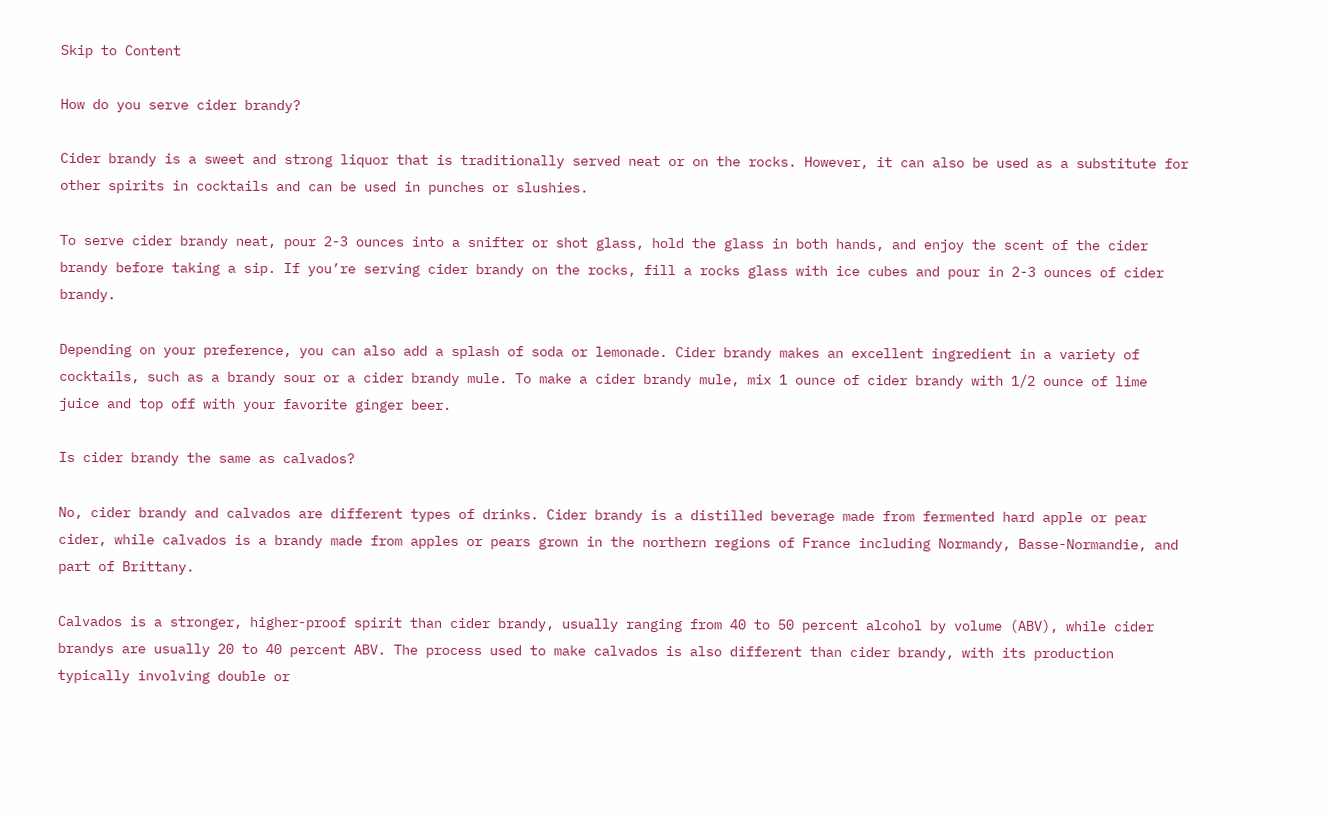Skip to Content

How do you serve cider brandy?

Cider brandy is a sweet and strong liquor that is traditionally served neat or on the rocks. However, it can also be used as a substitute for other spirits in cocktails and can be used in punches or slushies.

To serve cider brandy neat, pour 2-3 ounces into a snifter or shot glass, hold the glass in both hands, and enjoy the scent of the cider brandy before taking a sip. If you’re serving cider brandy on the rocks, fill a rocks glass with ice cubes and pour in 2-3 ounces of cider brandy.

Depending on your preference, you can also add a splash of soda or lemonade. Cider brandy makes an excellent ingredient in a variety of cocktails, such as a brandy sour or a cider brandy mule. To make a cider brandy mule, mix 1 ounce of cider brandy with 1/2 ounce of lime juice and top off with your favorite ginger beer.

Is cider brandy the same as calvados?

No, cider brandy and calvados are different types of drinks. Cider brandy is a distilled beverage made from fermented hard apple or pear cider, while calvados is a brandy made from apples or pears grown in the northern regions of France including Normandy, Basse-Normandie, and part of Brittany.

Calvados is a stronger, higher-proof spirit than cider brandy, usually ranging from 40 to 50 percent alcohol by volume (ABV), while cider brandys are usually 20 to 40 percent ABV. The process used to make calvados is also different than cider brandy, with its production typically involving double or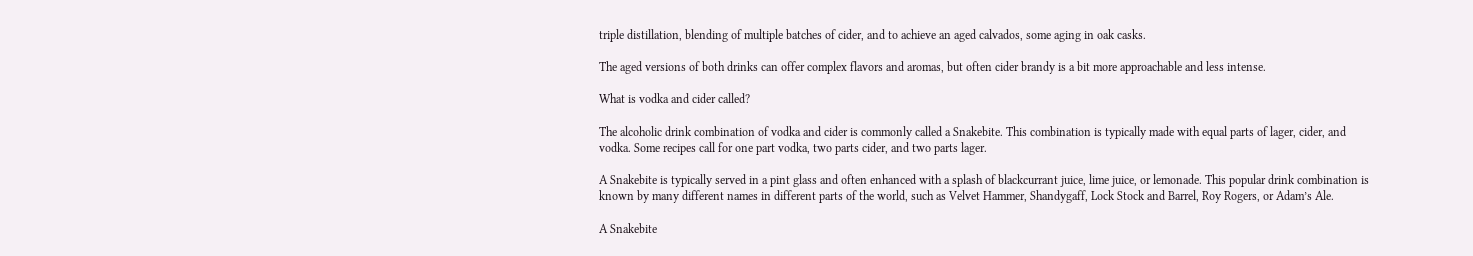triple distillation, blending of multiple batches of cider, and to achieve an aged calvados, some aging in oak casks.

The aged versions of both drinks can offer complex flavors and aromas, but often cider brandy is a bit more approachable and less intense.

What is vodka and cider called?

The alcoholic drink combination of vodka and cider is commonly called a Snakebite. This combination is typically made with equal parts of lager, cider, and vodka. Some recipes call for one part vodka, two parts cider, and two parts lager.

A Snakebite is typically served in a pint glass and often enhanced with a splash of blackcurrant juice, lime juice, or lemonade. This popular drink combination is known by many different names in different parts of the world, such as Velvet Hammer, Shandygaff, Lock Stock and Barrel, Roy Rogers, or Adam’s Ale.

A Snakebite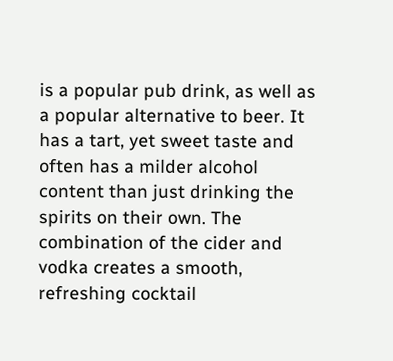is a popular pub drink, as well as a popular alternative to beer. It has a tart, yet sweet taste and often has a milder alcohol content than just drinking the spirits on their own. The combination of the cider and vodka creates a smooth, refreshing cocktail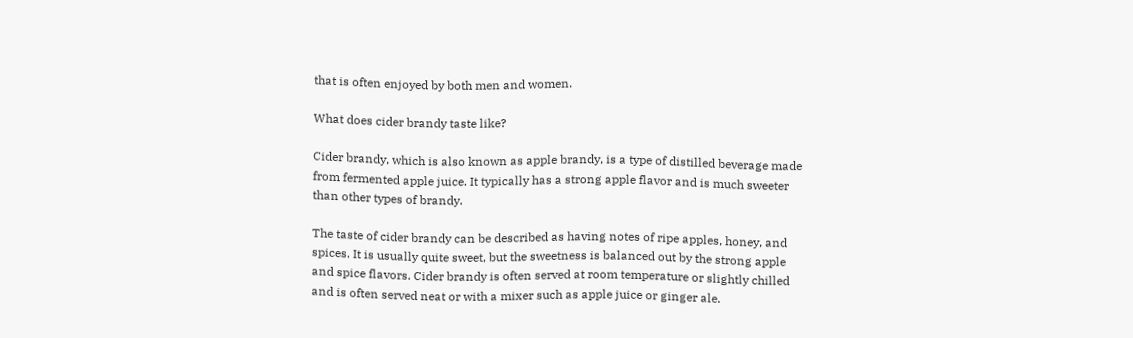that is often enjoyed by both men and women.

What does cider brandy taste like?

Cider brandy, which is also known as apple brandy, is a type of distilled beverage made from fermented apple juice. It typically has a strong apple flavor and is much sweeter than other types of brandy.

The taste of cider brandy can be described as having notes of ripe apples, honey, and spices. It is usually quite sweet, but the sweetness is balanced out by the strong apple and spice flavors. Cider brandy is often served at room temperature or slightly chilled and is often served neat or with a mixer such as apple juice or ginger ale.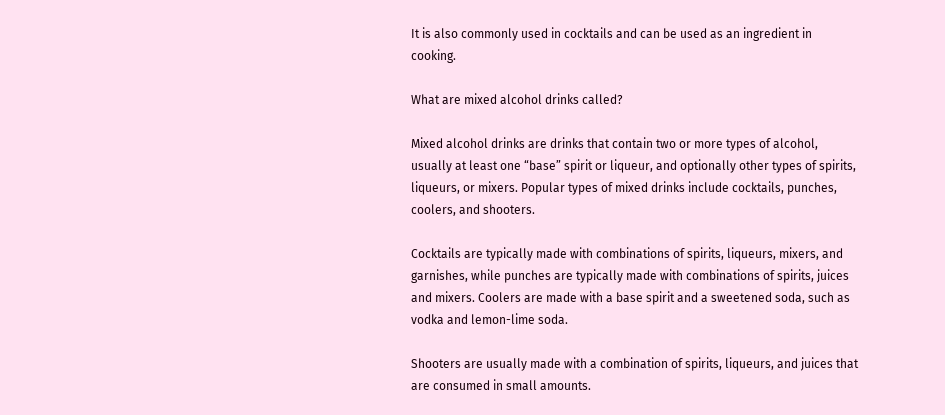It is also commonly used in cocktails and can be used as an ingredient in cooking.

What are mixed alcohol drinks called?

Mixed alcohol drinks are drinks that contain two or more types of alcohol, usually at least one “base” spirit or liqueur, and optionally other types of spirits, liqueurs, or mixers. Popular types of mixed drinks include cocktails, punches, coolers, and shooters.

Cocktails are typically made with combinations of spirits, liqueurs, mixers, and garnishes, while punches are typically made with combinations of spirits, juices and mixers. Coolers are made with a base spirit and a sweetened soda, such as vodka and lemon-lime soda.

Shooters are usually made with a combination of spirits, liqueurs, and juices that are consumed in small amounts.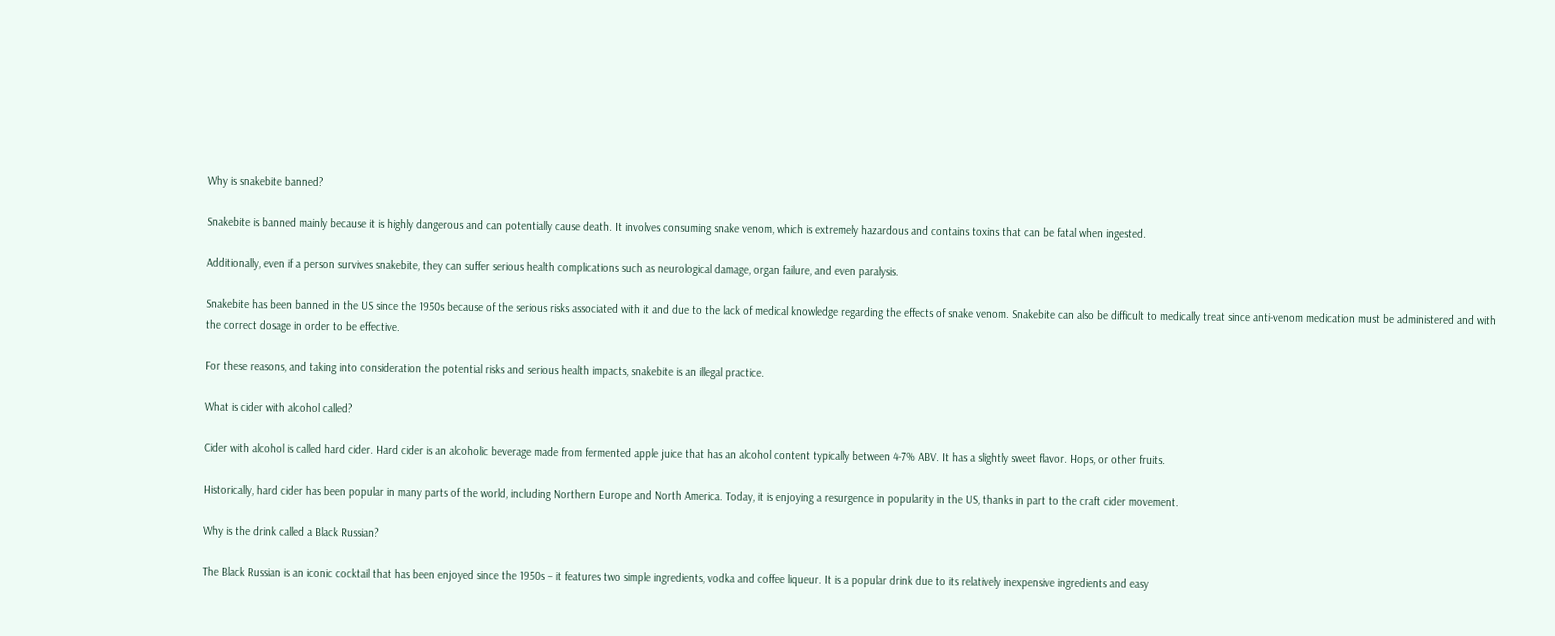Why is snakebite banned?

Snakebite is banned mainly because it is highly dangerous and can potentially cause death. It involves consuming snake venom, which is extremely hazardous and contains toxins that can be fatal when ingested.

Additionally, even if a person survives snakebite, they can suffer serious health complications such as neurological damage, organ failure, and even paralysis.

Snakebite has been banned in the US since the 1950s because of the serious risks associated with it and due to the lack of medical knowledge regarding the effects of snake venom. Snakebite can also be difficult to medically treat since anti-venom medication must be administered and with the correct dosage in order to be effective.

For these reasons, and taking into consideration the potential risks and serious health impacts, snakebite is an illegal practice.

What is cider with alcohol called?

Cider with alcohol is called hard cider. Hard cider is an alcoholic beverage made from fermented apple juice that has an alcohol content typically between 4-7% ABV. It has a slightly sweet flavor. Hops, or other fruits.

Historically, hard cider has been popular in many parts of the world, including Northern Europe and North America. Today, it is enjoying a resurgence in popularity in the US, thanks in part to the craft cider movement.

Why is the drink called a Black Russian?

The Black Russian is an iconic cocktail that has been enjoyed since the 1950s – it features two simple ingredients, vodka and coffee liqueur. It is a popular drink due to its relatively inexpensive ingredients and easy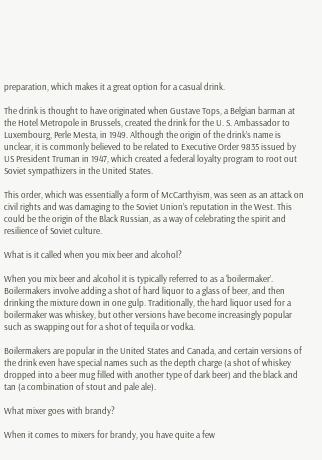preparation, which makes it a great option for a casual drink.

The drink is thought to have originated when Gustave Tops, a Belgian barman at the Hotel Metropole in Brussels, created the drink for the U. S. Ambassador to Luxembourg, Perle Mesta, in 1949. Although the origin of the drink’s name is unclear, it is commonly believed to be related to Executive Order 9835 issued by US President Truman in 1947, which created a federal loyalty program to root out Soviet sympathizers in the United States.

This order, which was essentially a form of McCarthyism, was seen as an attack on civil rights and was damaging to the Soviet Union’s reputation in the West. This could be the origin of the Black Russian, as a way of celebrating the spirit and resilience of Soviet culture.

What is it called when you mix beer and alcohol?

When you mix beer and alcohol it is typically referred to as a ‘boilermaker’. Boilermakers involve adding a shot of hard liquor to a glass of beer, and then drinking the mixture down in one gulp. Traditionally, the hard liquor used for a boilermaker was whiskey, but other versions have become increasingly popular such as swapping out for a shot of tequila or vodka.

Boilermakers are popular in the United States and Canada, and certain versions of the drink even have special names such as the depth charge (a shot of whiskey dropped into a beer mug filled with another type of dark beer) and the black and tan (a combination of stout and pale ale).

What mixer goes with brandy?

When it comes to mixers for brandy, you have quite a few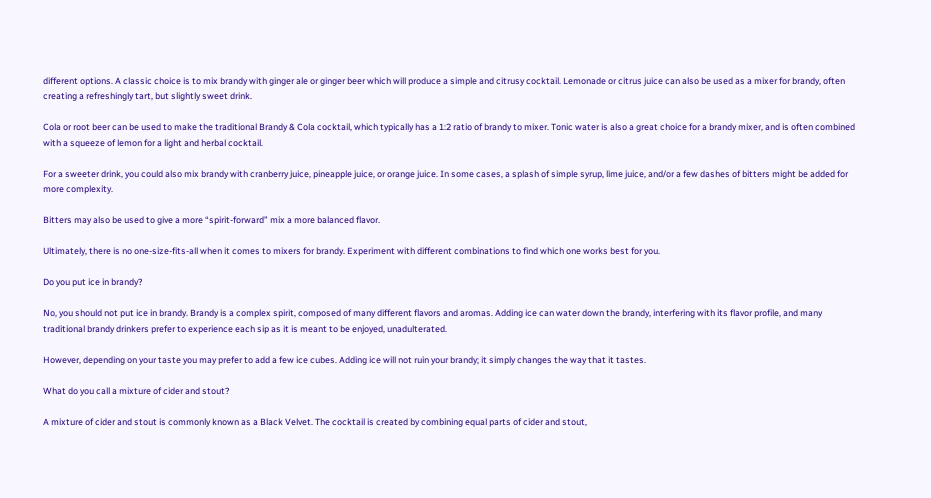different options. A classic choice is to mix brandy with ginger ale or ginger beer which will produce a simple and citrusy cocktail. Lemonade or citrus juice can also be used as a mixer for brandy, often creating a refreshingly tart, but slightly sweet drink.

Cola or root beer can be used to make the traditional Brandy & Cola cocktail, which typically has a 1:2 ratio of brandy to mixer. Tonic water is also a great choice for a brandy mixer, and is often combined with a squeeze of lemon for a light and herbal cocktail.

For a sweeter drink, you could also mix brandy with cranberry juice, pineapple juice, or orange juice. In some cases, a splash of simple syrup, lime juice, and/or a few dashes of bitters might be added for more complexity.

Bitters may also be used to give a more “spirit-forward” mix a more balanced flavor.

Ultimately, there is no one-size-fits-all when it comes to mixers for brandy. Experiment with different combinations to find which one works best for you.

Do you put ice in brandy?

No, you should not put ice in brandy. Brandy is a complex spirit, composed of many different flavors and aromas. Adding ice can water down the brandy, interfering with its flavor profile, and many traditional brandy drinkers prefer to experience each sip as it is meant to be enjoyed, unadulterated.

However, depending on your taste you may prefer to add a few ice cubes. Adding ice will not ruin your brandy; it simply changes the way that it tastes.

What do you call a mixture of cider and stout?

A mixture of cider and stout is commonly known as a Black Velvet. The cocktail is created by combining equal parts of cider and stout,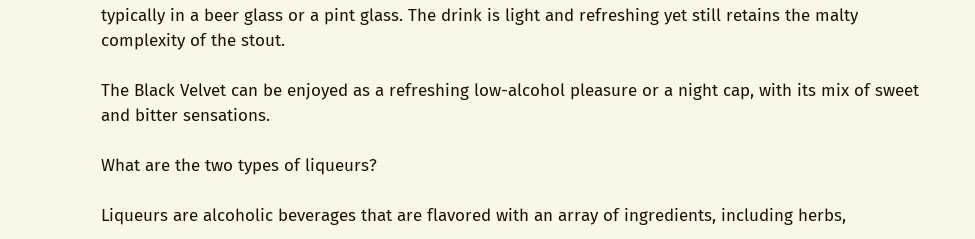typically in a beer glass or a pint glass. The drink is light and refreshing yet still retains the malty complexity of the stout.

The Black Velvet can be enjoyed as a refreshing low-alcohol pleasure or a night cap, with its mix of sweet and bitter sensations.

What are the two types of liqueurs?

Liqueurs are alcoholic beverages that are flavored with an array of ingredients, including herbs,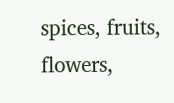spices, fruits, flowers,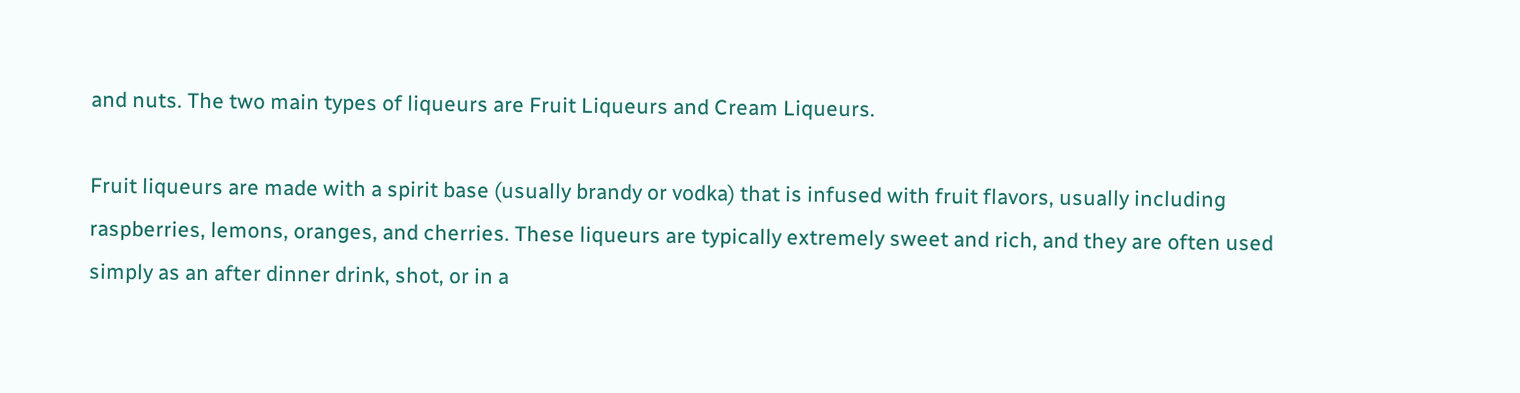and nuts. The two main types of liqueurs are Fruit Liqueurs and Cream Liqueurs.

Fruit liqueurs are made with a spirit base (usually brandy or vodka) that is infused with fruit flavors, usually including raspberries, lemons, oranges, and cherries. These liqueurs are typically extremely sweet and rich, and they are often used simply as an after dinner drink, shot, or in a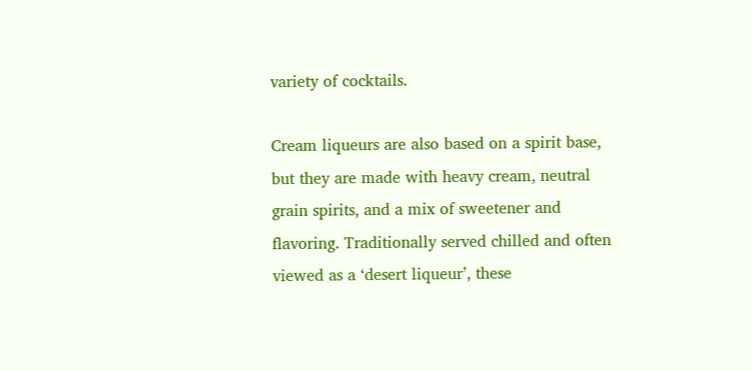variety of cocktails.

Cream liqueurs are also based on a spirit base, but they are made with heavy cream, neutral grain spirits, and a mix of sweetener and flavoring. Traditionally served chilled and often viewed as a ‘desert liqueur’, these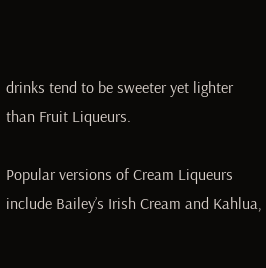drinks tend to be sweeter yet lighter than Fruit Liqueurs.

Popular versions of Cream Liqueurs include Bailey’s Irish Cream and Kahlua,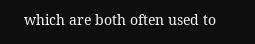which are both often used to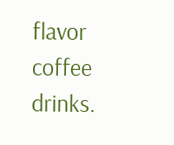flavor coffee drinks.